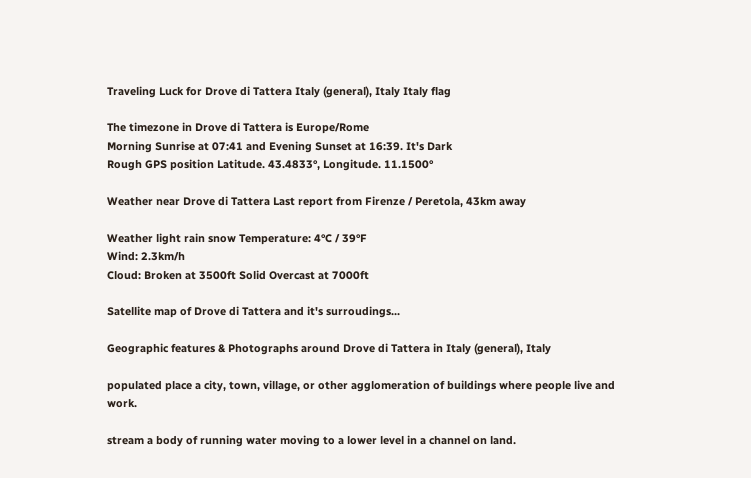Traveling Luck for Drove di Tattera Italy (general), Italy Italy flag

The timezone in Drove di Tattera is Europe/Rome
Morning Sunrise at 07:41 and Evening Sunset at 16:39. It's Dark
Rough GPS position Latitude. 43.4833°, Longitude. 11.1500°

Weather near Drove di Tattera Last report from Firenze / Peretola, 43km away

Weather light rain snow Temperature: 4°C / 39°F
Wind: 2.3km/h
Cloud: Broken at 3500ft Solid Overcast at 7000ft

Satellite map of Drove di Tattera and it's surroudings...

Geographic features & Photographs around Drove di Tattera in Italy (general), Italy

populated place a city, town, village, or other agglomeration of buildings where people live and work.

stream a body of running water moving to a lower level in a channel on land.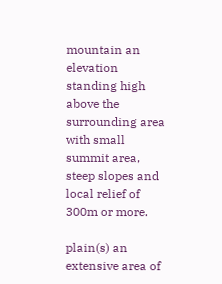mountain an elevation standing high above the surrounding area with small summit area, steep slopes and local relief of 300m or more.

plain(s) an extensive area of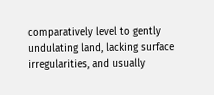comparatively level to gently undulating land, lacking surface irregularities, and usually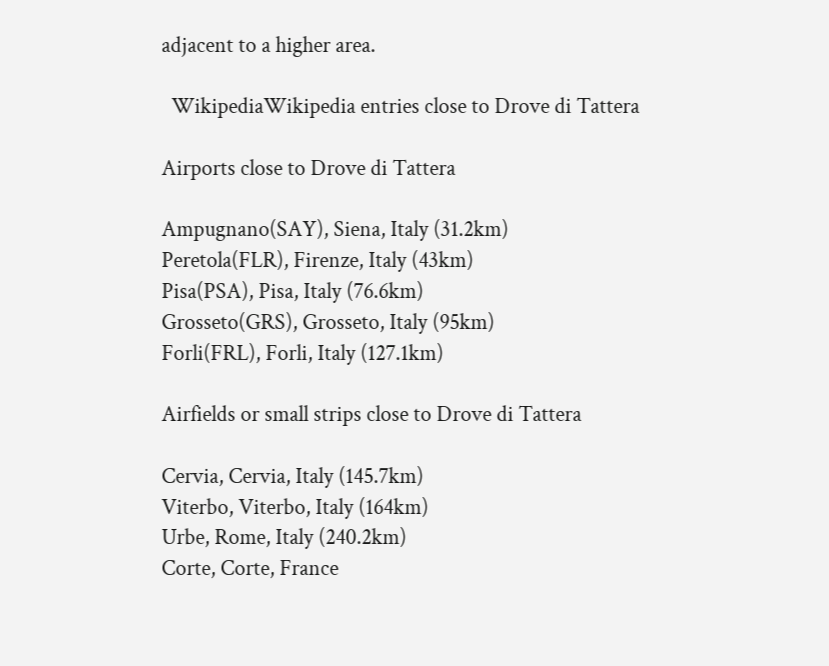adjacent to a higher area.

  WikipediaWikipedia entries close to Drove di Tattera

Airports close to Drove di Tattera

Ampugnano(SAY), Siena, Italy (31.2km)
Peretola(FLR), Firenze, Italy (43km)
Pisa(PSA), Pisa, Italy (76.6km)
Grosseto(GRS), Grosseto, Italy (95km)
Forli(FRL), Forli, Italy (127.1km)

Airfields or small strips close to Drove di Tattera

Cervia, Cervia, Italy (145.7km)
Viterbo, Viterbo, Italy (164km)
Urbe, Rome, Italy (240.2km)
Corte, Corte, France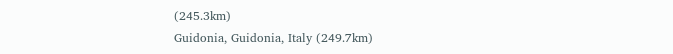(245.3km)
Guidonia, Guidonia, Italy (249.7km)